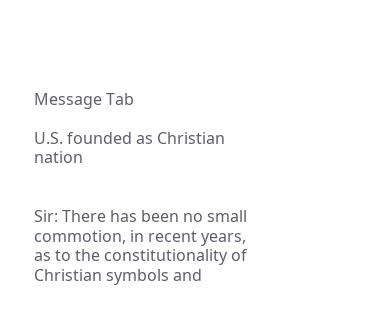Message Tab

U.S. founded as Christian nation


Sir: There has been no small commotion, in recent years, as to the constitutionality of Christian symbols and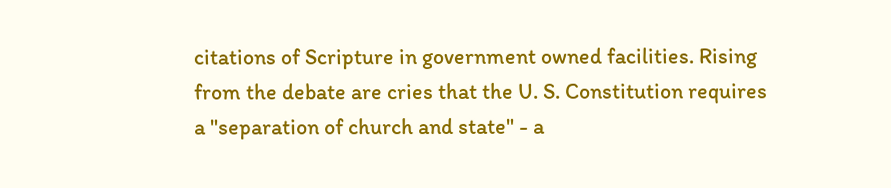citations of Scripture in government owned facilities. Rising from the debate are cries that the U. S. Constitution requires a "separation of church and state" - a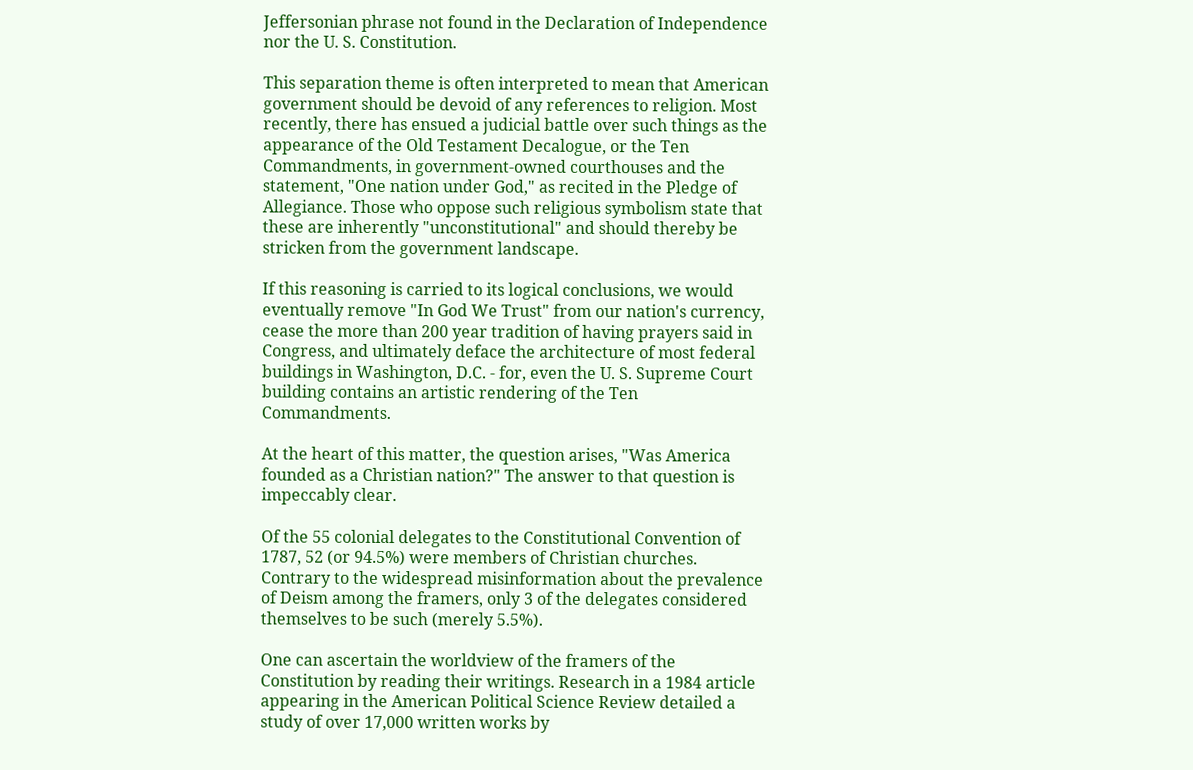Jeffersonian phrase not found in the Declaration of Independence nor the U. S. Constitution.

This separation theme is often interpreted to mean that American government should be devoid of any references to religion. Most recently, there has ensued a judicial battle over such things as the appearance of the Old Testament Decalogue, or the Ten Commandments, in government-owned courthouses and the statement, "One nation under God," as recited in the Pledge of Allegiance. Those who oppose such religious symbolism state that these are inherently "unconstitutional" and should thereby be stricken from the government landscape.

If this reasoning is carried to its logical conclusions, we would eventually remove "In God We Trust" from our nation's currency, cease the more than 200 year tradition of having prayers said in Congress, and ultimately deface the architecture of most federal buildings in Washington, D.C. - for, even the U. S. Supreme Court building contains an artistic rendering of the Ten Commandments.

At the heart of this matter, the question arises, "Was America founded as a Christian nation?" The answer to that question is impeccably clear.

Of the 55 colonial delegates to the Constitutional Convention of 1787, 52 (or 94.5%) were members of Christian churches. Contrary to the widespread misinformation about the prevalence of Deism among the framers, only 3 of the delegates considered themselves to be such (merely 5.5%).

One can ascertain the worldview of the framers of the Constitution by reading their writings. Research in a 1984 article appearing in the American Political Science Review detailed a study of over 17,000 written works by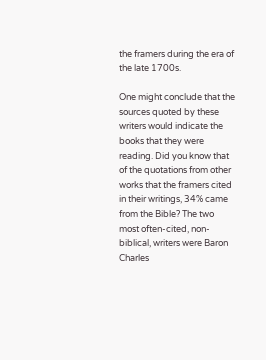the framers during the era of the late 1700s.

One might conclude that the sources quoted by these writers would indicate the books that they were reading. Did you know that of the quotations from other works that the framers cited in their writings, 34% came from the Bible? The two most often-cited, non-biblical, writers were Baron Charles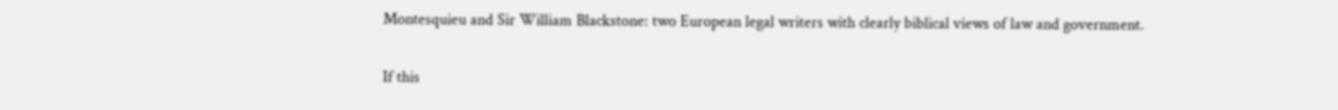Montesquieu and Sir William Blackstone: two European legal writers with clearly biblical views of law and government.

If this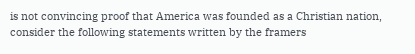is not convincing proof that America was founded as a Christian nation, consider the following statements written by the framers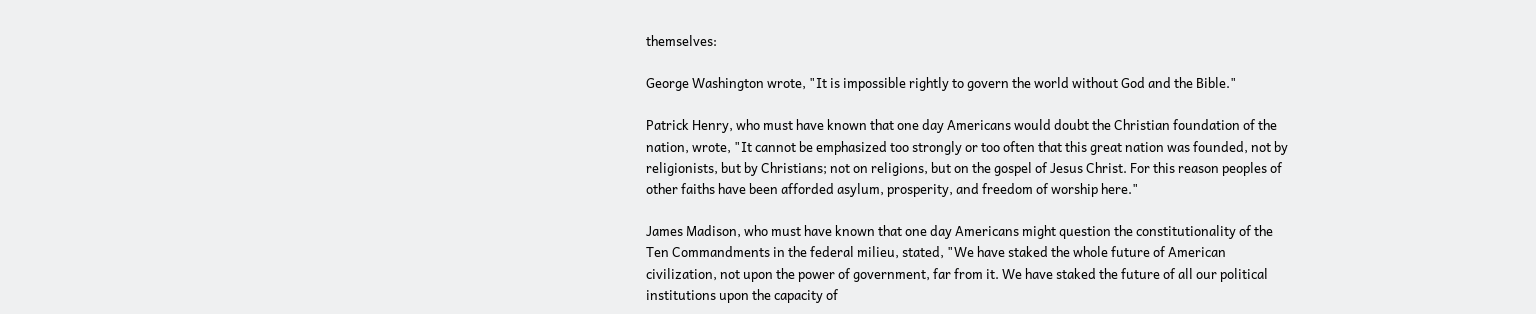themselves:

George Washington wrote, "It is impossible rightly to govern the world without God and the Bible."

Patrick Henry, who must have known that one day Americans would doubt the Christian foundation of the nation, wrote, "It cannot be emphasized too strongly or too often that this great nation was founded, not by religionists, but by Christians; not on religions, but on the gospel of Jesus Christ. For this reason peoples of other faiths have been afforded asylum, prosperity, and freedom of worship here."

James Madison, who must have known that one day Americans might question the constitutionality of the Ten Commandments in the federal milieu, stated, "We have staked the whole future of American civilization, not upon the power of government, far from it. We have staked the future of all our political institutions upon the capacity of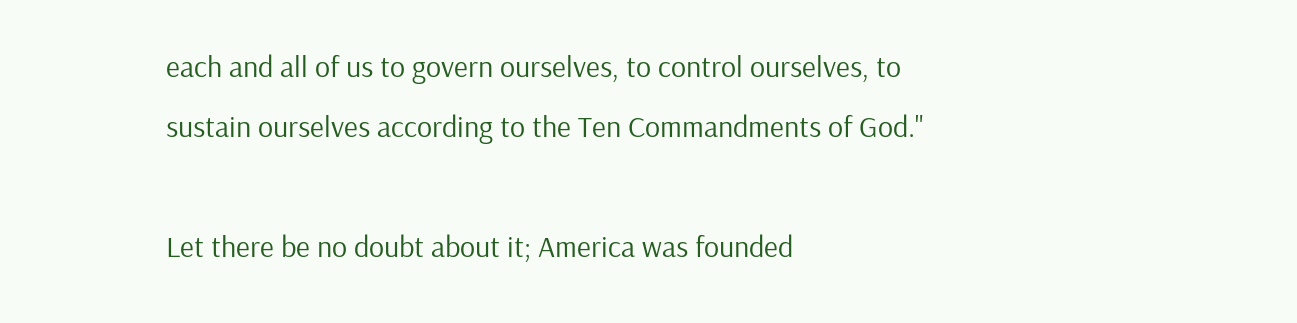each and all of us to govern ourselves, to control ourselves, to sustain ourselves according to the Ten Commandments of God."

Let there be no doubt about it; America was founded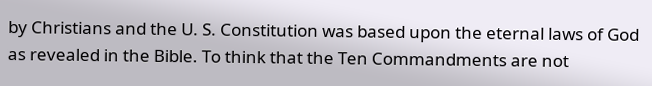by Christians and the U. S. Constitution was based upon the eternal laws of God as revealed in the Bible. To think that the Ten Commandments are not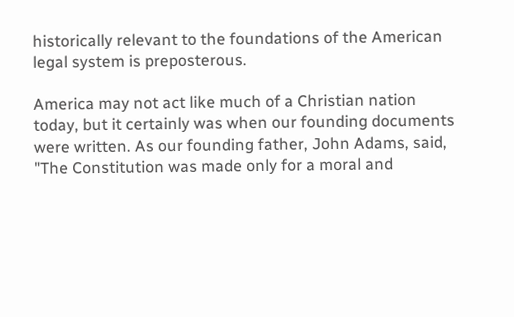historically relevant to the foundations of the American legal system is preposterous.

America may not act like much of a Christian nation today, but it certainly was when our founding documents were written. As our founding father, John Adams, said, "The Constitution was made only for a moral and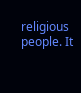religious people. It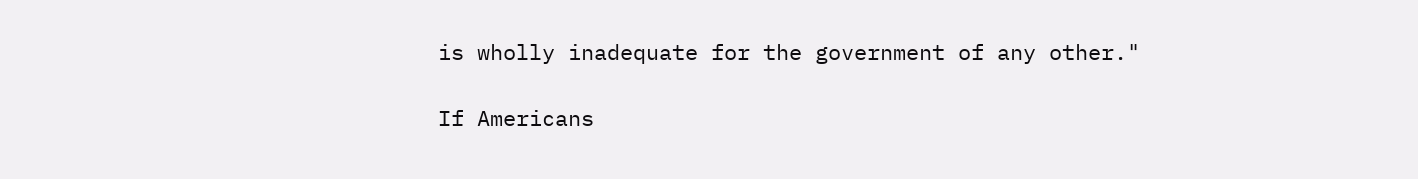is wholly inadequate for the government of any other."

If Americans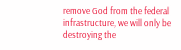remove God from the federal infrastructure, we will only be destroying the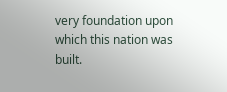very foundation upon which this nation was built.